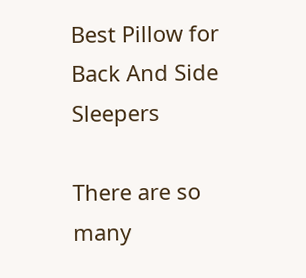Best Pillow for Back And Side Sleepers

There are so many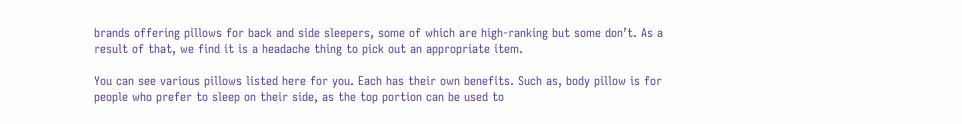brands offering pillows for back and side sleepers, some of which are high-ranking but some don’t. As a result of that, we find it is a headache thing to pick out an appropriate item.

You can see various pillows listed here for you. Each has their own benefits. Such as, body pillow is for people who prefer to sleep on their side, as the top portion can be used to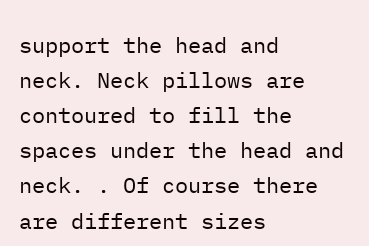support the head and neck. Neck pillows are contoured to fill the spaces under the head and neck. . Of course there are different sizes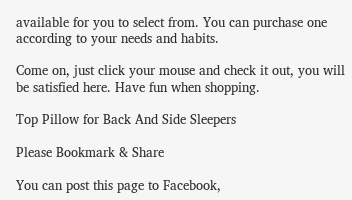available for you to select from. You can purchase one according to your needs and habits.

Come on, just click your mouse and check it out, you will be satisfied here. Have fun when shopping.

Top Pillow for Back And Side Sleepers

Please Bookmark & Share

You can post this page to Facebook,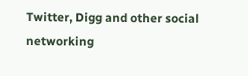Twitter, Digg and other social networking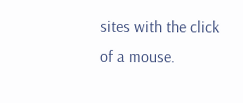sites with the click of a mouse.